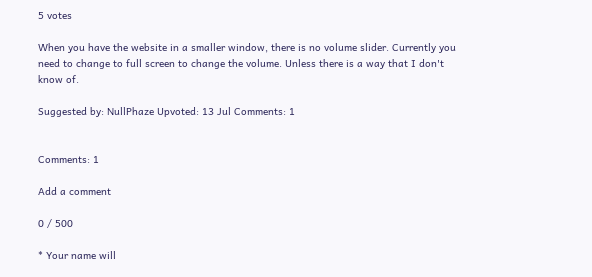5 votes

When you have the website in a smaller window, there is no volume slider. Currently you need to change to full screen to change the volume. Unless there is a way that I don't know of.

Suggested by: NullPhaze Upvoted: 13 Jul Comments: 1


Comments: 1

Add a comment

0 / 500

* Your name will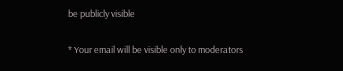be publicly visible

* Your email will be visible only to moderators